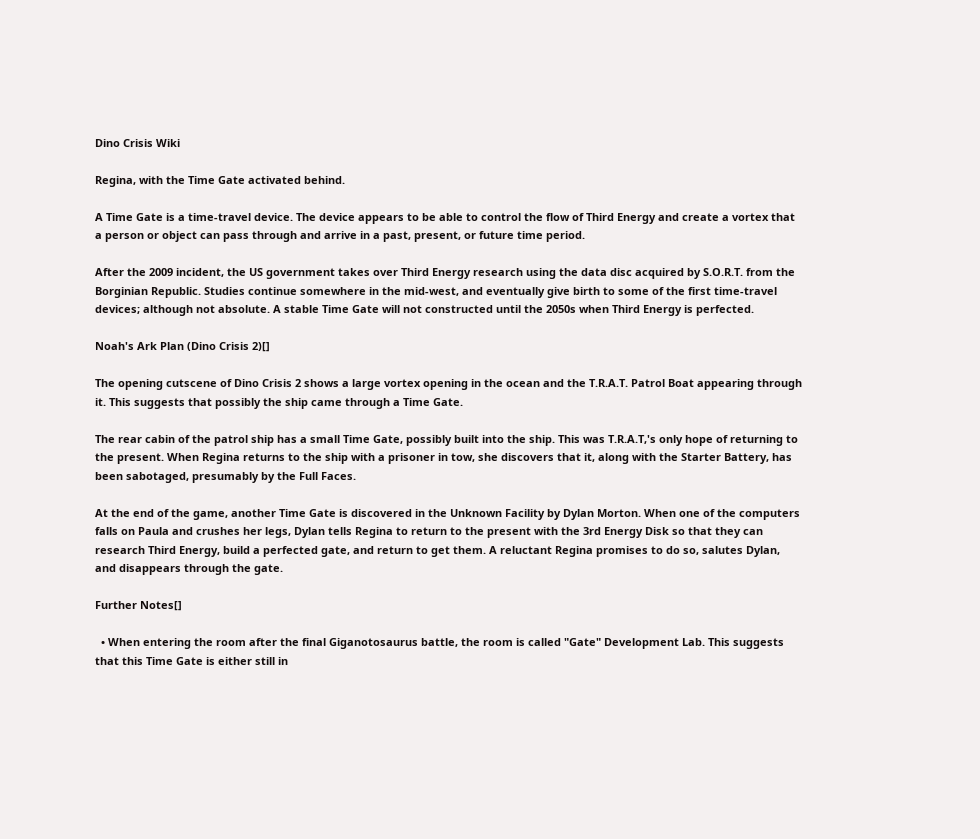Dino Crisis Wiki

Regina, with the Time Gate activated behind.

A Time Gate is a time-travel device. The device appears to be able to control the flow of Third Energy and create a vortex that a person or object can pass through and arrive in a past, present, or future time period.

After the 2009 incident, the US government takes over Third Energy research using the data disc acquired by S.O.R.T. from the Borginian Republic. Studies continue somewhere in the mid-west, and eventually give birth to some of the first time-travel devices; although not absolute. A stable Time Gate will not constructed until the 2050s when Third Energy is perfected.

Noah's Ark Plan (Dino Crisis 2)[]

The opening cutscene of Dino Crisis 2 shows a large vortex opening in the ocean and the T.R.A.T. Patrol Boat appearing through it. This suggests that possibly the ship came through a Time Gate.

The rear cabin of the patrol ship has a small Time Gate, possibly built into the ship. This was T.R.A.T,'s only hope of returning to the present. When Regina returns to the ship with a prisoner in tow, she discovers that it, along with the Starter Battery, has been sabotaged, presumably by the Full Faces.

At the end of the game, another Time Gate is discovered in the Unknown Facility by Dylan Morton. When one of the computers falls on Paula and crushes her legs, Dylan tells Regina to return to the present with the 3rd Energy Disk so that they can research Third Energy, build a perfected gate, and return to get them. A reluctant Regina promises to do so, salutes Dylan, and disappears through the gate.

Further Notes[]

  • When entering the room after the final Giganotosaurus battle, the room is called "Gate" Development Lab. This suggests that this Time Gate is either still in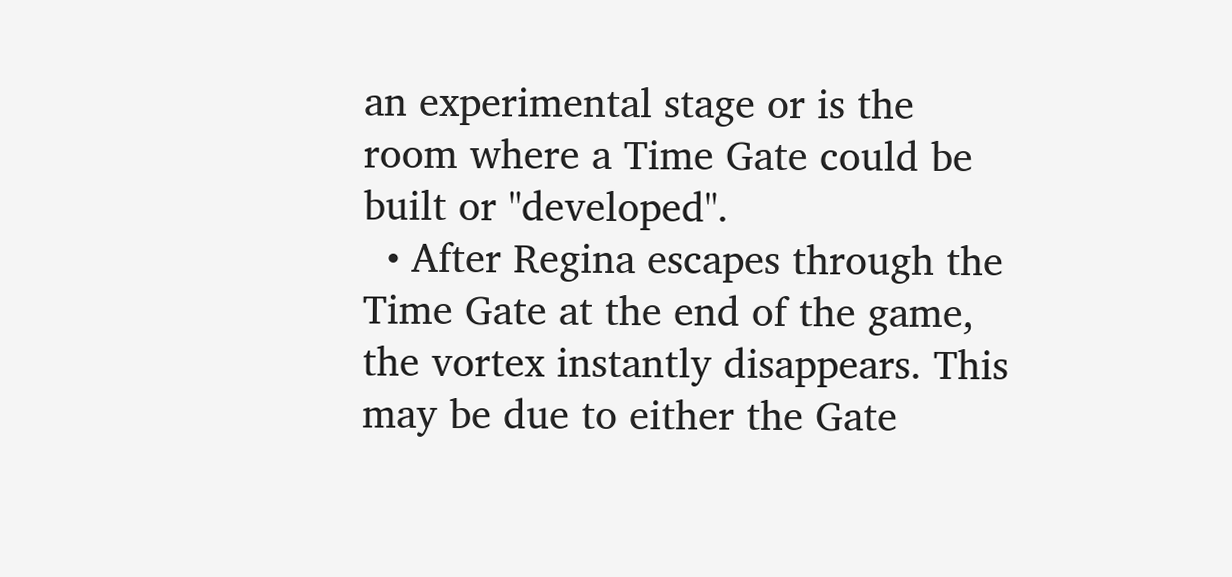an experimental stage or is the room where a Time Gate could be built or "developed".
  • After Regina escapes through the Time Gate at the end of the game, the vortex instantly disappears. This may be due to either the Gate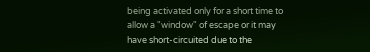being activated only for a short time to allow a "window" of escape or it may have short-circuited due to the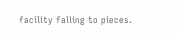facility falling to pieces.